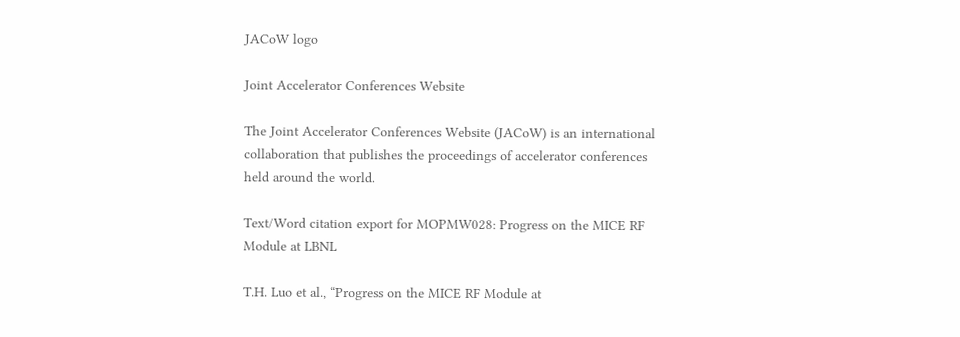JACoW logo

Joint Accelerator Conferences Website

The Joint Accelerator Conferences Website (JACoW) is an international collaboration that publishes the proceedings of accelerator conferences held around the world.

Text/Word citation export for MOPMW028: Progress on the MICE RF Module at LBNL

T.H. Luo et al., “Progress on the MICE RF Module at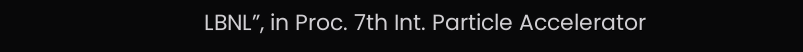LBNL”, in Proc. 7th Int. Particle Accelerator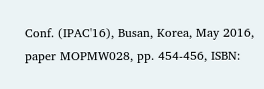Conf. (IPAC'16), Busan, Korea, May 2016, paper MOPMW028, pp. 454-456, ISBN: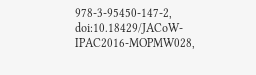978-3-95450-147-2, doi:10.18429/JACoW-IPAC2016-MOPMW028,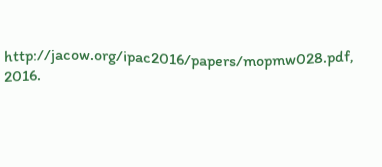http://jacow.org/ipac2016/papers/mopmw028.pdf, 2016.